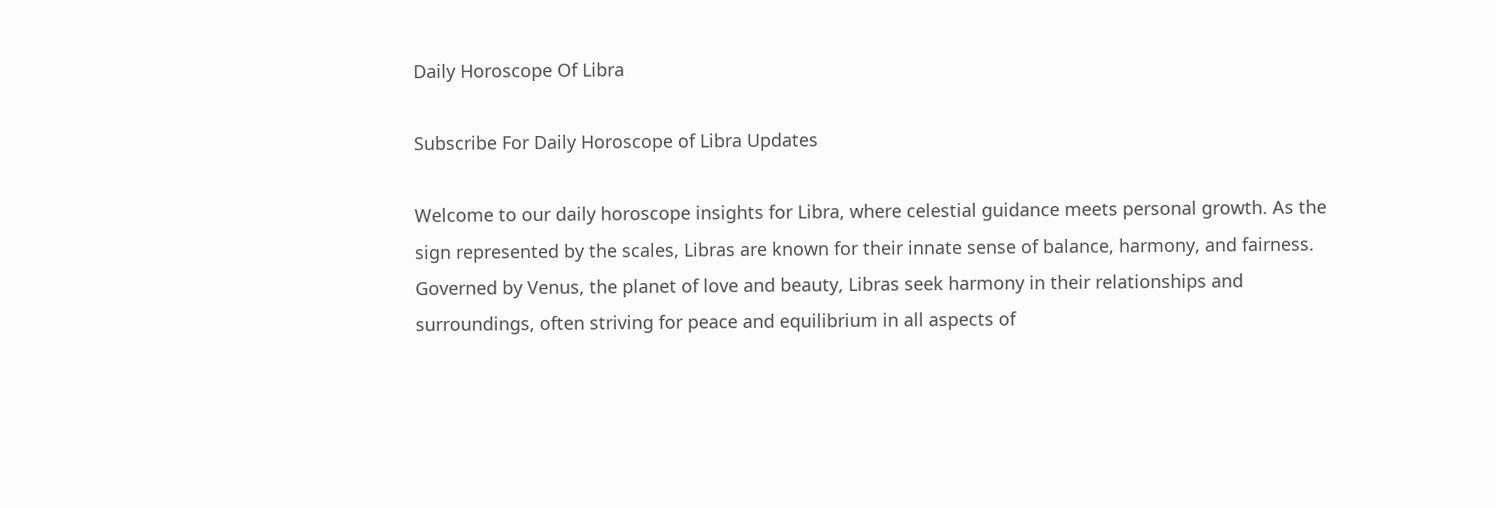Daily Horoscope Of Libra

Subscribe For Daily Horoscope of Libra Updates

Welcome to our daily horoscope insights for Libra, where celestial guidance meets personal growth. As the sign represented by the scales, Libras are known for their innate sense of balance, harmony, and fairness. Governed by Venus, the planet of love and beauty, Libras seek harmony in their relationships and surroundings, often striving for peace and equilibrium in all aspects of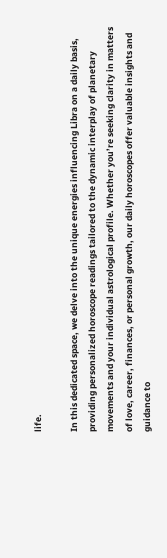life.

In this dedicated space, we delve into the unique energies influencing Libra on a daily basis, providing personalized horoscope readings tailored to the dynamic interplay of planetary movements and your individual astrological profile. Whether you’re seeking clarity in matters of love, career, finances, or personal growth, our daily horoscopes offer valuable insights and guidance to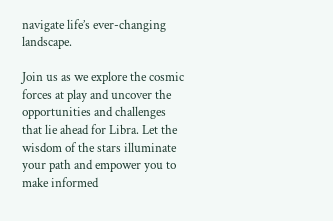navigate life’s ever-changing landscape.

Join us as we explore the cosmic forces at play and uncover the opportunities and challenges that lie ahead for Libra. Let the wisdom of the stars illuminate your path and empower you to make informed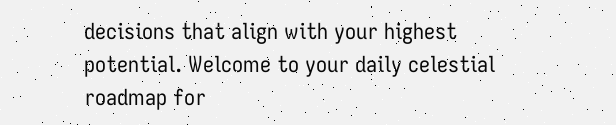decisions that align with your highest potential. Welcome to your daily celestial roadmap for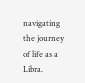navigating the journey of life as a Libra.